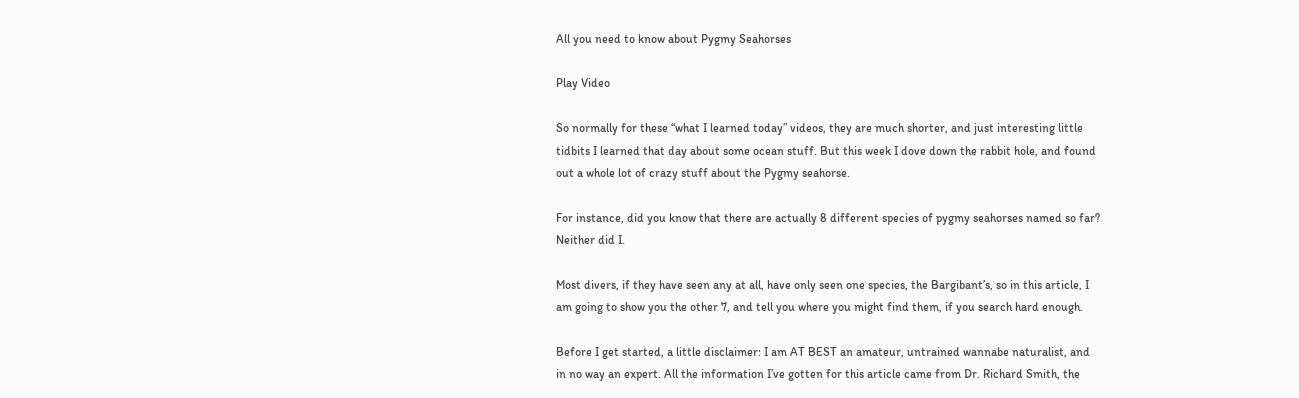All you need to know about Pygmy Seahorses

Play Video

So normally for these “what I learned today” videos, they are much shorter, and just interesting little tidbits I learned that day about some ocean stuff. But this week I dove down the rabbit hole, and found out a whole lot of crazy stuff about the Pygmy seahorse.

For instance, did you know that there are actually 8 different species of pygmy seahorses named so far? Neither did I.

Most divers, if they have seen any at all, have only seen one species, the Bargibant’s, so in this article, I am going to show you the other 7, and tell you where you might find them, if you search hard enough.

Before I get started, a little disclaimer: I am AT BEST an amateur, untrained wannabe naturalist, and in no way an expert. All the information I’ve gotten for this article came from Dr. Richard Smith, the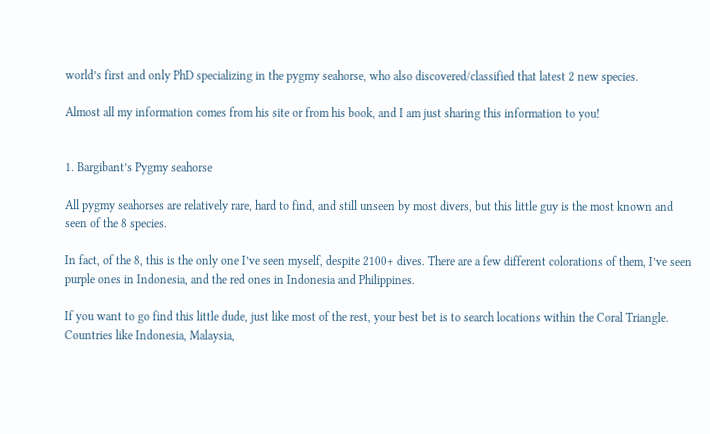world’s first and only PhD specializing in the pygmy seahorse, who also discovered/classified that latest 2 new species.

Almost all my information comes from his site or from his book, and I am just sharing this information to you!


1. Bargibant’s Pygmy seahorse

All pygmy seahorses are relatively rare, hard to find, and still unseen by most divers, but this little guy is the most known and seen of the 8 species.

In fact, of the 8, this is the only one I’ve seen myself, despite 2100+ dives. There are a few different colorations of them, I’ve seen purple ones in Indonesia, and the red ones in Indonesia and Philippines.

If you want to go find this little dude, just like most of the rest, your best bet is to search locations within the Coral Triangle. Countries like Indonesia, Malaysia,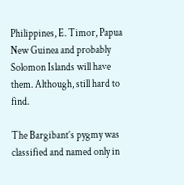Philippines, E. Timor, Papua New Guinea and probably Solomon Islands will have them. Although, still hard to find.

The Bargibant’s pygmy was classified and named only in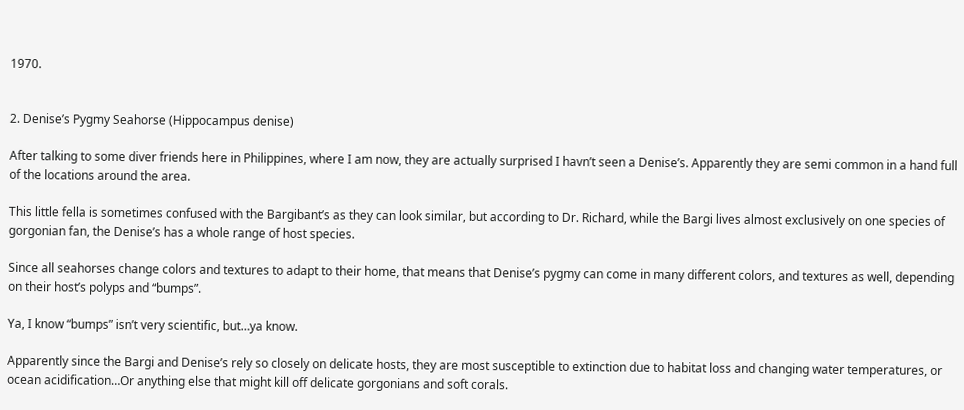1970.


2. Denise’s Pygmy Seahorse (Hippocampus denise)

After talking to some diver friends here in Philippines, where I am now, they are actually surprised I havn’t seen a Denise’s. Apparently they are semi common in a hand full of the locations around the area.

This little fella is sometimes confused with the Bargibant’s as they can look similar, but according to Dr. Richard, while the Bargi lives almost exclusively on one species of gorgonian fan, the Denise’s has a whole range of host species.

Since all seahorses change colors and textures to adapt to their home, that means that Denise’s pygmy can come in many different colors, and textures as well, depending on their host’s polyps and “bumps”.

Ya, I know “bumps” isn’t very scientific, but…ya know.

Apparently since the Bargi and Denise’s rely so closely on delicate hosts, they are most susceptible to extinction due to habitat loss and changing water temperatures, or ocean acidification…Or anything else that might kill off delicate gorgonians and soft corals.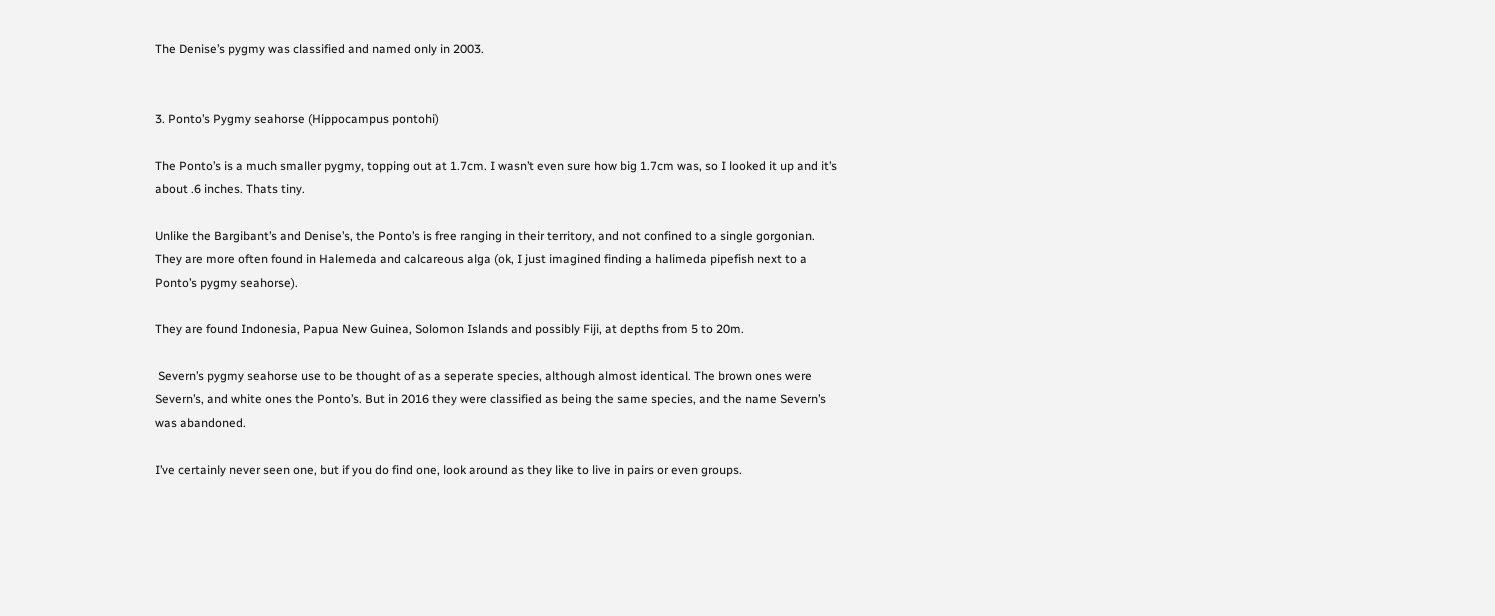The Denise’s pygmy was classified and named only in 2003.


3. Ponto’s Pygmy seahorse (Hippocampus pontohi)

The Ponto’s is a much smaller pygmy, topping out at 1.7cm. I wasn’t even sure how big 1.7cm was, so I looked it up and it’s about .6 inches. Thats tiny.

Unlike the Bargibant’s and Denise’s, the Ponto’s is free ranging in their territory, and not confined to a single gorgonian. They are more often found in Halemeda and calcareous alga (ok, I just imagined finding a halimeda pipefish next to a Ponto’s pygmy seahorse).

They are found Indonesia, Papua New Guinea, Solomon Islands and possibly Fiji, at depths from 5 to 20m.

 Severn’s pygmy seahorse use to be thought of as a seperate species, although almost identical. The brown ones were Severn’s, and white ones the Ponto’s. But in 2016 they were classified as being the same species, and the name Severn’s was abandoned.

I’ve certainly never seen one, but if you do find one, look around as they like to live in pairs or even groups.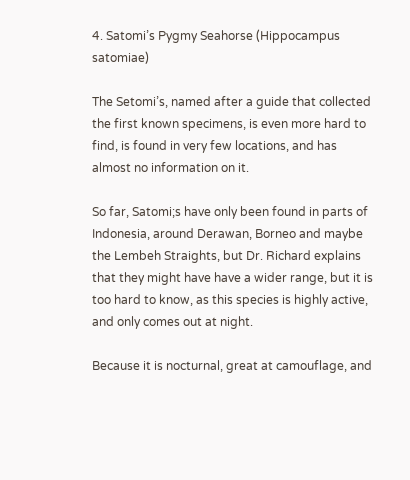4. Satomi’s Pygmy Seahorse (Hippocampus satomiae)

The Setomi’s, named after a guide that collected the first known specimens, is even more hard to find, is found in very few locations, and has almost no information on it.

So far, Satomi;s have only been found in parts of Indonesia, around Derawan, Borneo and maybe the Lembeh Straights, but Dr. Richard explains that they might have have a wider range, but it is too hard to know, as this species is highly active, and only comes out at night.

Because it is nocturnal, great at camouflage, and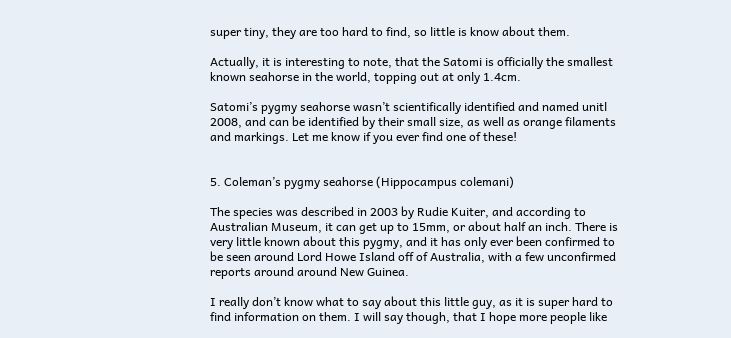super tiny, they are too hard to find, so little is know about them.

Actually, it is interesting to note, that the Satomi is officially the smallest known seahorse in the world, topping out at only 1.4cm.

Satomi’s pygmy seahorse wasn’t scientifically identified and named unitl 2008, and can be identified by their small size, as well as orange filaments and markings. Let me know if you ever find one of these!


5. Coleman’s pygmy seahorse (Hippocampus colemani)

The species was described in 2003 by Rudie Kuiter, and according to Australian Museum, it can get up to 15mm, or about half an inch. There is very little known about this pygmy, and it has only ever been confirmed to be seen around Lord Howe Island off of Australia, with a few unconfirmed reports around around New Guinea.

I really don’t know what to say about this little guy, as it is super hard to find information on them. I will say though, that I hope more people like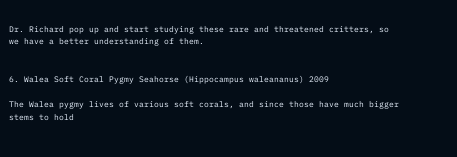Dr. Richard pop up and start studying these rare and threatened critters, so we have a better understanding of them.


6. Walea Soft Coral Pygmy Seahorse (Hippocampus waleananus) 2009

The Walea pygmy lives of various soft corals, and since those have much bigger stems to hold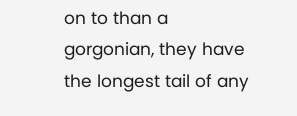on to than a gorgonian, they have the longest tail of any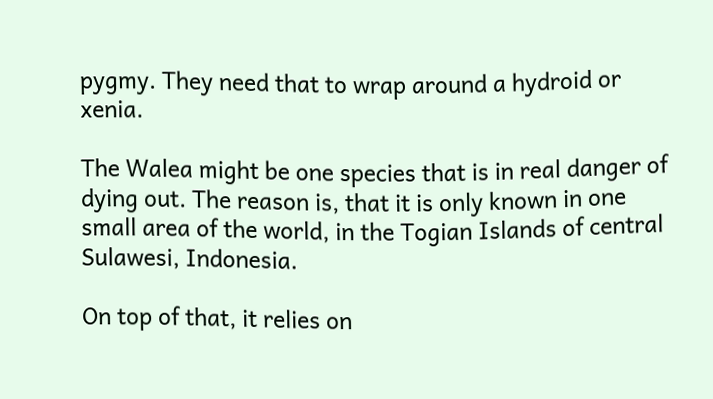pygmy. They need that to wrap around a hydroid or xenia.

The Walea might be one species that is in real danger of dying out. The reason is, that it is only known in one small area of the world, in the Togian Islands of central Sulawesi, Indonesia.

On top of that, it relies on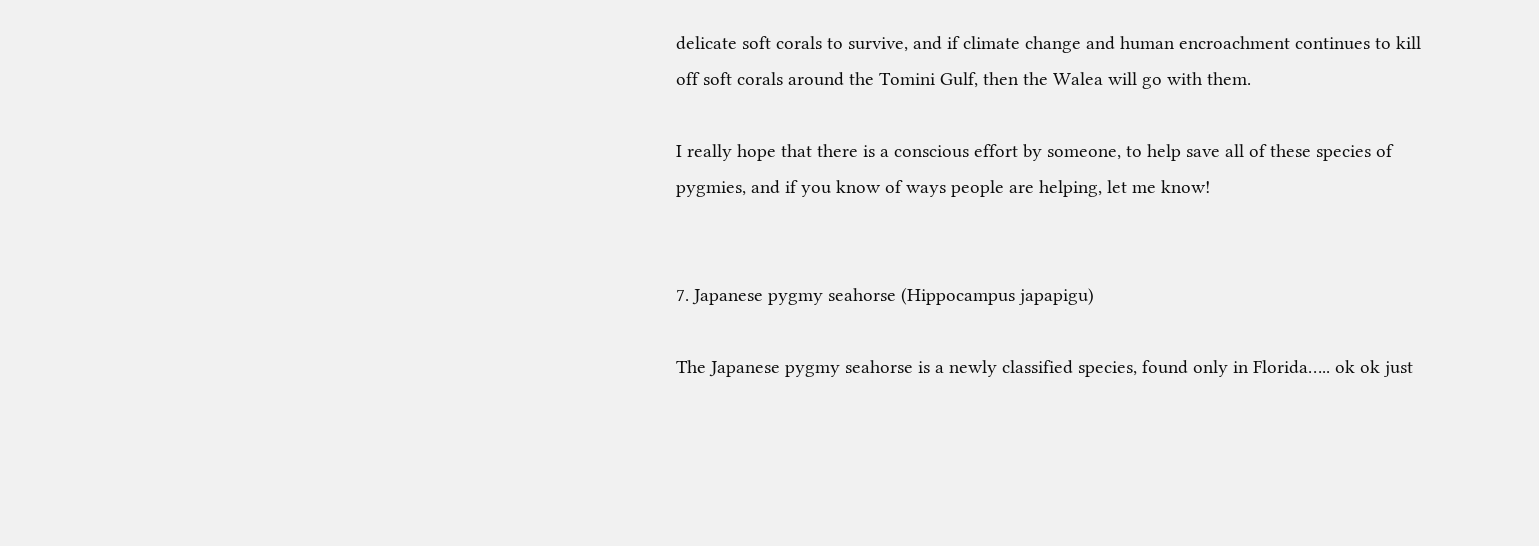delicate soft corals to survive, and if climate change and human encroachment continues to kill off soft corals around the Tomini Gulf, then the Walea will go with them.

I really hope that there is a conscious effort by someone, to help save all of these species of pygmies, and if you know of ways people are helping, let me know!


7. Japanese pygmy seahorse (Hippocampus japapigu)

The Japanese pygmy seahorse is a newly classified species, found only in Florida….. ok ok just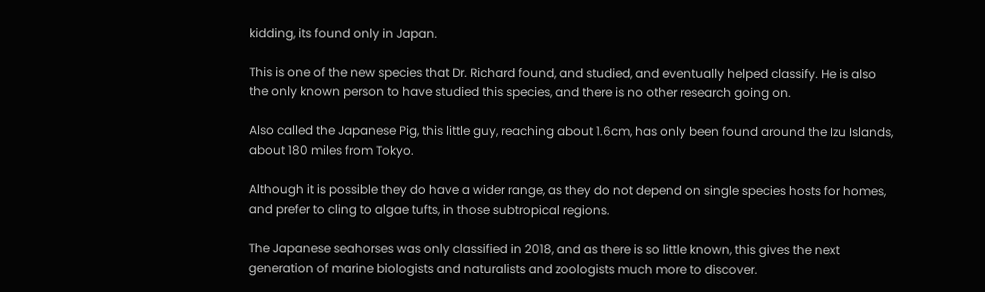kidding, its found only in Japan.

This is one of the new species that Dr. Richard found, and studied, and eventually helped classify. He is also the only known person to have studied this species, and there is no other research going on.

Also called the Japanese Pig, this little guy, reaching about 1.6cm, has only been found around the Izu Islands, about 180 miles from Tokyo.

Although it is possible they do have a wider range, as they do not depend on single species hosts for homes, and prefer to cling to algae tufts, in those subtropical regions.

The Japanese seahorses was only classified in 2018, and as there is so little known, this gives the next generation of marine biologists and naturalists and zoologists much more to discover.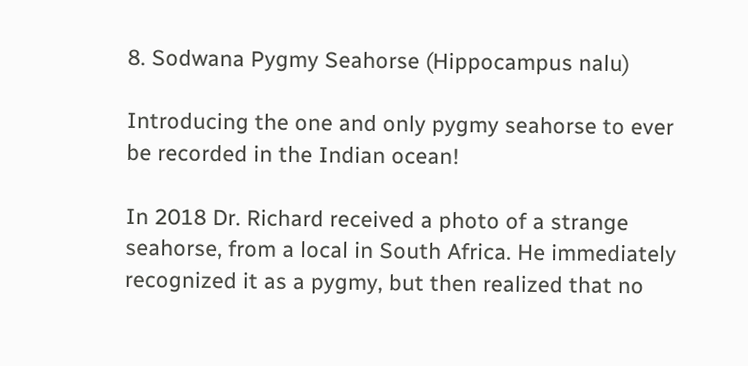8. Sodwana Pygmy Seahorse (Hippocampus nalu)

Introducing the one and only pygmy seahorse to ever be recorded in the Indian ocean!

In 2018 Dr. Richard received a photo of a strange seahorse, from a local in South Africa. He immediately recognized it as a pygmy, but then realized that no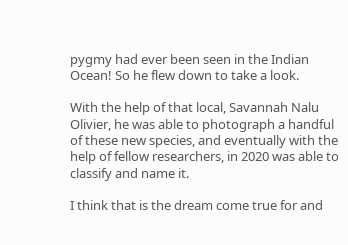pygmy had ever been seen in the Indian Ocean! So he flew down to take a look.

With the help of that local, Savannah Nalu Olivier, he was able to photograph a handful of these new species, and eventually with the help of fellow researchers, in 2020 was able to classify and name it.

I think that is the dream come true for and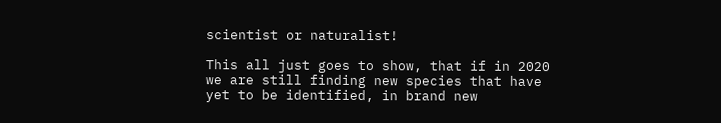scientist or naturalist!

This all just goes to show, that if in 2020 we are still finding new species that have yet to be identified, in brand new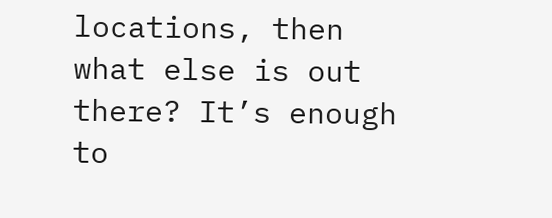locations, then what else is out there? It’s enough to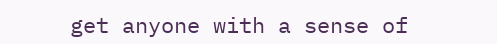get anyone with a sense of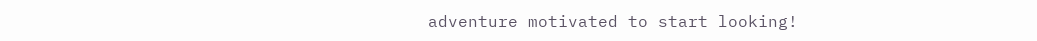adventure motivated to start looking!